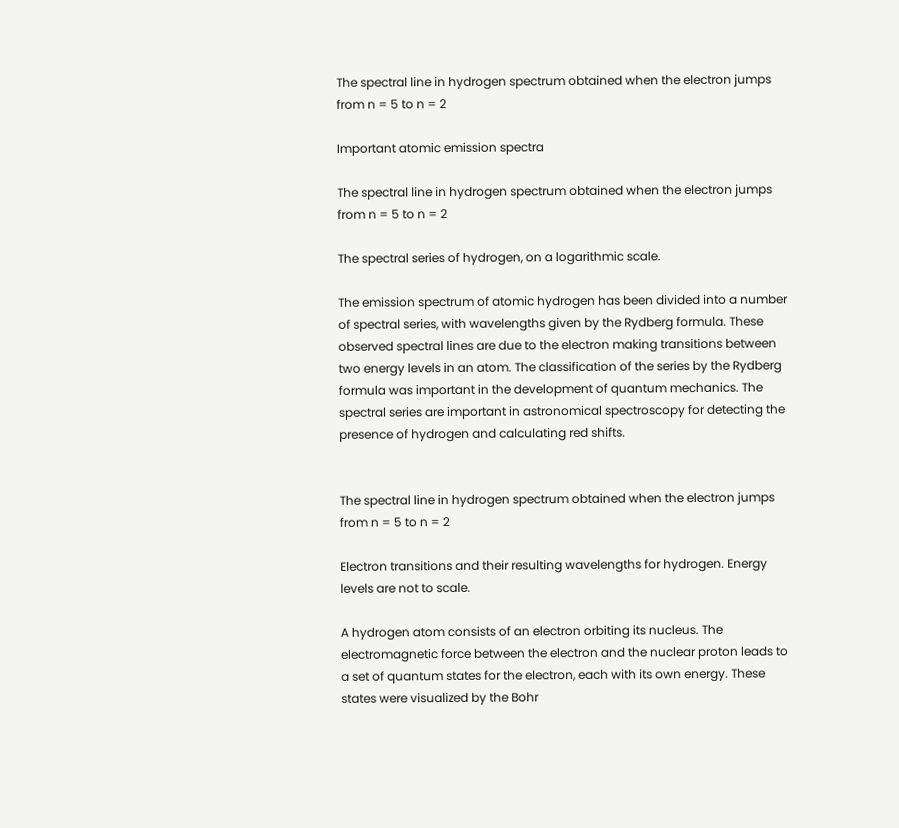The spectral line in hydrogen spectrum obtained when the electron jumps from n = 5 to n = 2

Important atomic emission spectra

The spectral line in hydrogen spectrum obtained when the electron jumps from n = 5 to n = 2

The spectral series of hydrogen, on a logarithmic scale.

The emission spectrum of atomic hydrogen has been divided into a number of spectral series, with wavelengths given by the Rydberg formula. These observed spectral lines are due to the electron making transitions between two energy levels in an atom. The classification of the series by the Rydberg formula was important in the development of quantum mechanics. The spectral series are important in astronomical spectroscopy for detecting the presence of hydrogen and calculating red shifts.


The spectral line in hydrogen spectrum obtained when the electron jumps from n = 5 to n = 2

Electron transitions and their resulting wavelengths for hydrogen. Energy levels are not to scale.

A hydrogen atom consists of an electron orbiting its nucleus. The electromagnetic force between the electron and the nuclear proton leads to a set of quantum states for the electron, each with its own energy. These states were visualized by the Bohr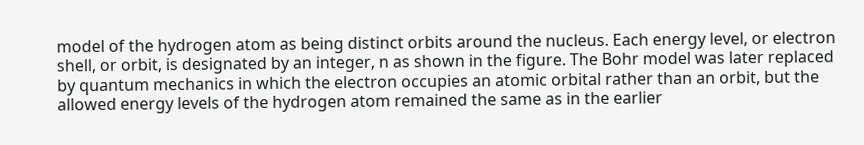model of the hydrogen atom as being distinct orbits around the nucleus. Each energy level, or electron shell, or orbit, is designated by an integer, n as shown in the figure. The Bohr model was later replaced by quantum mechanics in which the electron occupies an atomic orbital rather than an orbit, but the allowed energy levels of the hydrogen atom remained the same as in the earlier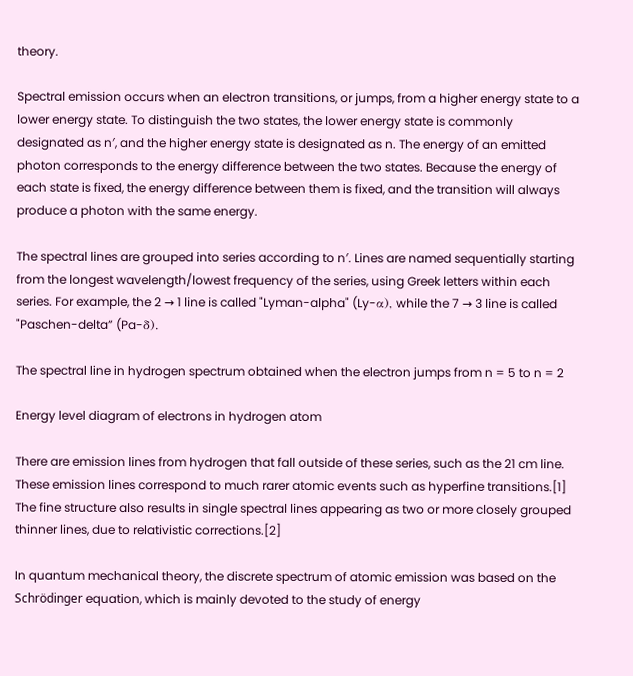theory.

Spectral emission occurs when an electron transitions, or jumps, from a higher energy state to a lower energy state. To distinguish the two states, the lower energy state is commonly designated as n′, and the higher energy state is designated as n. The energy of an emitted photon corresponds to the energy difference between the two states. Because the energy of each state is fixed, the energy difference between them is fixed, and the transition will always produce a photon with the same energy.

The spectral lines are grouped into series according to n′. Lines are named sequentially starting from the longest wavelength/lowest frequency of the series, using Greek letters within each series. For example, the 2 → 1 line is called "Lyman-alpha" (Ly-α), while the 7 → 3 line is called "Paschen-delta” (Pa-δ).

The spectral line in hydrogen spectrum obtained when the electron jumps from n = 5 to n = 2

Energy level diagram of electrons in hydrogen atom

There are emission lines from hydrogen that fall outside of these series, such as the 21 cm line. These emission lines correspond to much rarer atomic events such as hyperfine transitions.[1] The fine structure also results in single spectral lines appearing as two or more closely grouped thinner lines, due to relativistic corrections.[2]

In quantum mechanical theory, the discrete spectrum of atomic emission was based on the Schrödinger equation, which is mainly devoted to the study of energy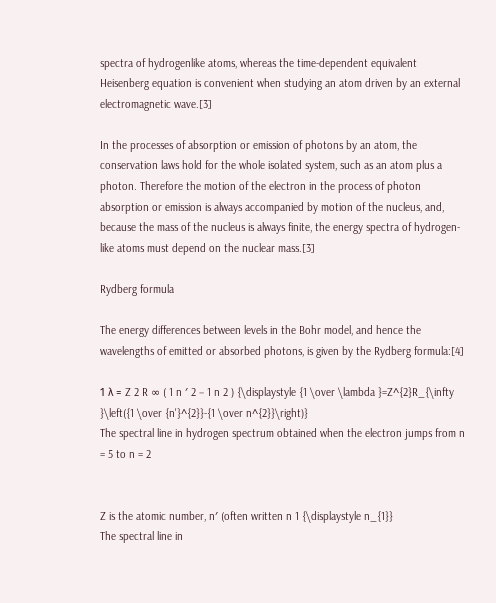spectra of hydrogenlike atoms, whereas the time-dependent equivalent Heisenberg equation is convenient when studying an atom driven by an external electromagnetic wave.[3]

In the processes of absorption or emission of photons by an atom, the conservation laws hold for the whole isolated system, such as an atom plus a photon. Therefore the motion of the electron in the process of photon absorption or emission is always accompanied by motion of the nucleus, and, because the mass of the nucleus is always finite, the energy spectra of hydrogen-like atoms must depend on the nuclear mass.[3]

Rydberg formula

The energy differences between levels in the Bohr model, and hence the wavelengths of emitted or absorbed photons, is given by the Rydberg formula:[4]

1 λ = Z 2 R ∞ ( 1 n ′ 2 − 1 n 2 ) {\displaystyle {1 \over \lambda }=Z^{2}R_{\infty }\left({1 \over {n'}^{2}}-{1 \over n^{2}}\right)}
The spectral line in hydrogen spectrum obtained when the electron jumps from n = 5 to n = 2


Z is the atomic number, n′ (often written n 1 {\displaystyle n_{1}}
The spectral line in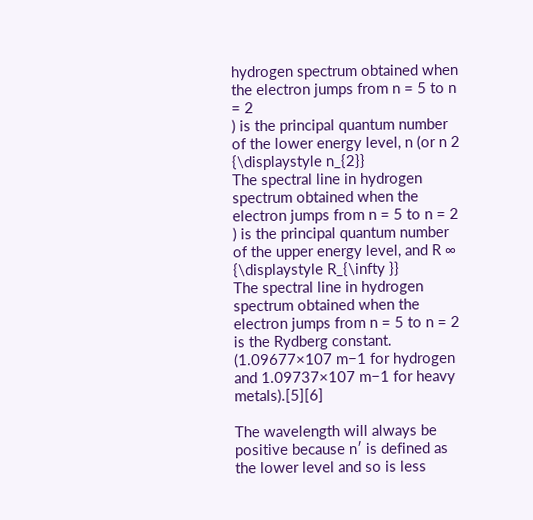hydrogen spectrum obtained when the electron jumps from n = 5 to n = 2
) is the principal quantum number of the lower energy level, n (or n 2 {\displaystyle n_{2}}
The spectral line in hydrogen spectrum obtained when the electron jumps from n = 5 to n = 2
) is the principal quantum number of the upper energy level, and R ∞ {\displaystyle R_{\infty }}
The spectral line in hydrogen spectrum obtained when the electron jumps from n = 5 to n = 2
is the Rydberg constant. (1.09677×107 m−1 for hydrogen and 1.09737×107 m−1 for heavy metals).[5][6]

The wavelength will always be positive because n′ is defined as the lower level and so is less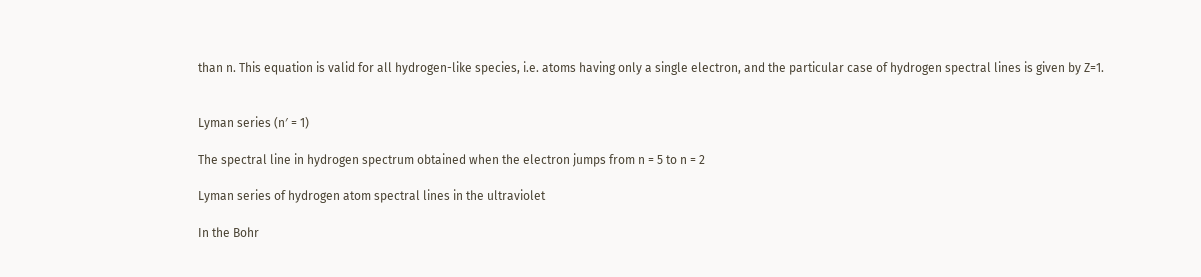than n. This equation is valid for all hydrogen-like species, i.e. atoms having only a single electron, and the particular case of hydrogen spectral lines is given by Z=1.


Lyman series (n′ = 1)

The spectral line in hydrogen spectrum obtained when the electron jumps from n = 5 to n = 2

Lyman series of hydrogen atom spectral lines in the ultraviolet

In the Bohr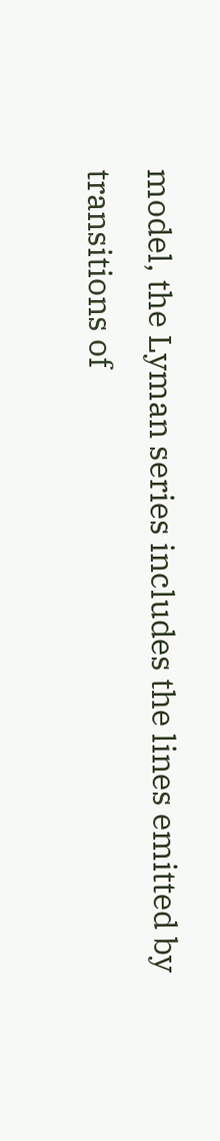model, the Lyman series includes the lines emitted by transitions of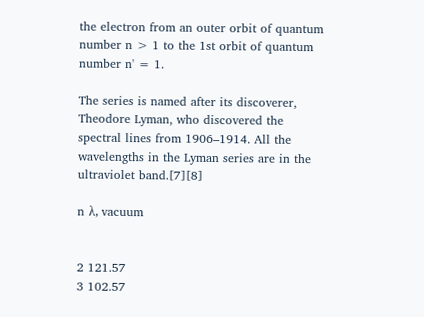the electron from an outer orbit of quantum number n > 1 to the 1st orbit of quantum number n' = 1.

The series is named after its discoverer, Theodore Lyman, who discovered the spectral lines from 1906–1914. All the wavelengths in the Lyman series are in the ultraviolet band.[7][8]

n λ, vacuum


2 121.57
3 102.57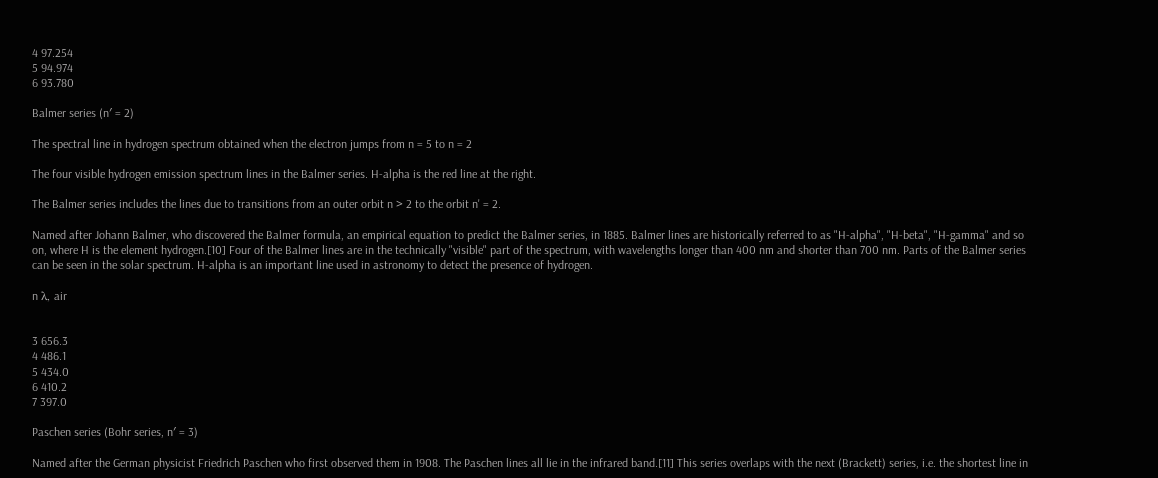4 97.254
5 94.974
6 93.780

Balmer series (n′ = 2)

The spectral line in hydrogen spectrum obtained when the electron jumps from n = 5 to n = 2

The four visible hydrogen emission spectrum lines in the Balmer series. H-alpha is the red line at the right.

The Balmer series includes the lines due to transitions from an outer orbit n > 2 to the orbit n' = 2.

Named after Johann Balmer, who discovered the Balmer formula, an empirical equation to predict the Balmer series, in 1885. Balmer lines are historically referred to as "H-alpha", "H-beta", "H-gamma" and so on, where H is the element hydrogen.[10] Four of the Balmer lines are in the technically "visible" part of the spectrum, with wavelengths longer than 400 nm and shorter than 700 nm. Parts of the Balmer series can be seen in the solar spectrum. H-alpha is an important line used in astronomy to detect the presence of hydrogen.

n λ, air


3 656.3
4 486.1
5 434.0
6 410.2
7 397.0

Paschen series (Bohr series, n′ = 3)

Named after the German physicist Friedrich Paschen who first observed them in 1908. The Paschen lines all lie in the infrared band.[11] This series overlaps with the next (Brackett) series, i.e. the shortest line in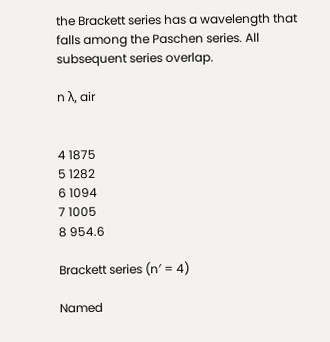the Brackett series has a wavelength that falls among the Paschen series. All subsequent series overlap.

n λ, air


4 1875
5 1282
6 1094
7 1005
8 954.6

Brackett series (n′ = 4)

Named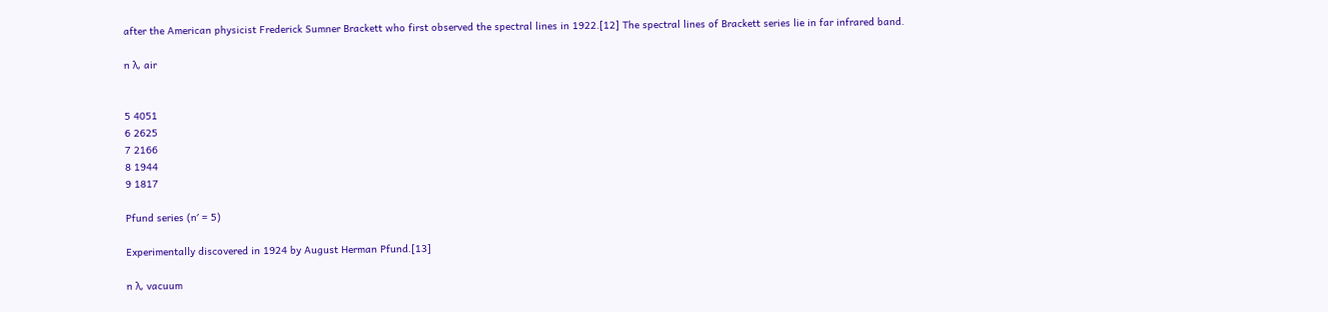after the American physicist Frederick Sumner Brackett who first observed the spectral lines in 1922.[12] The spectral lines of Brackett series lie in far infrared band.

n λ, air


5 4051
6 2625
7 2166
8 1944
9 1817

Pfund series (n′ = 5)

Experimentally discovered in 1924 by August Herman Pfund.[13]

n λ, vacuum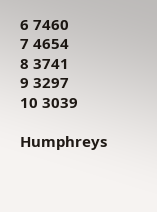6 7460
7 4654
8 3741
9 3297
10 3039

Humphreys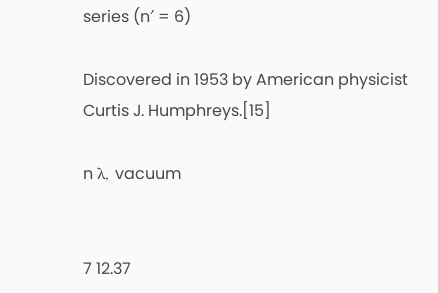series (n′ = 6)

Discovered in 1953 by American physicist Curtis J. Humphreys.[15]

n λ, vacuum


7 12.37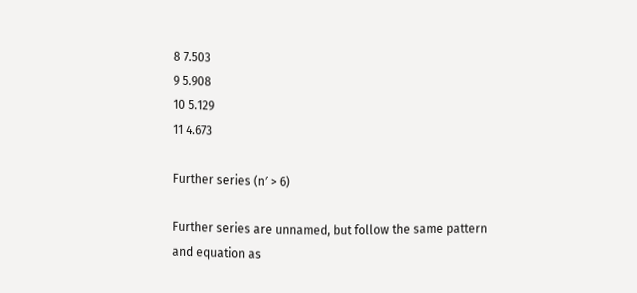8 7.503
9 5.908
10 5.129
11 4.673

Further series (n′ > 6)

Further series are unnamed, but follow the same pattern and equation as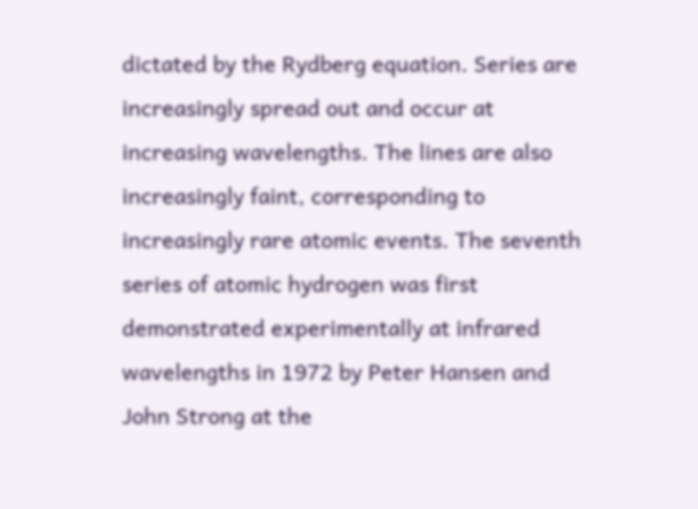dictated by the Rydberg equation. Series are increasingly spread out and occur at increasing wavelengths. The lines are also increasingly faint, corresponding to increasingly rare atomic events. The seventh series of atomic hydrogen was first demonstrated experimentally at infrared wavelengths in 1972 by Peter Hansen and John Strong at the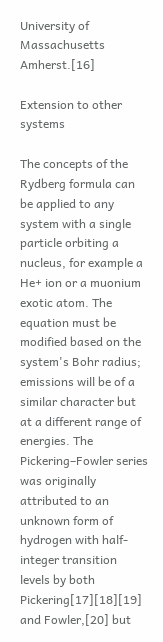University of Massachusetts Amherst.[16]

Extension to other systems

The concepts of the Rydberg formula can be applied to any system with a single particle orbiting a nucleus, for example a He+ ion or a muonium exotic atom. The equation must be modified based on the system's Bohr radius; emissions will be of a similar character but at a different range of energies. The Pickering–Fowler series was originally attributed to an unknown form of hydrogen with half-integer transition levels by both Pickering[17][18][19] and Fowler,[20] but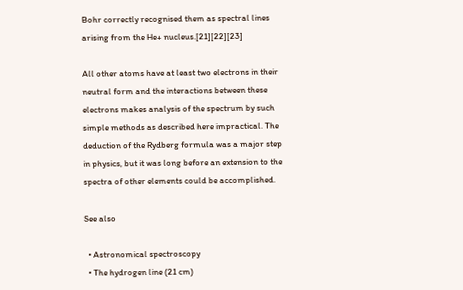Bohr correctly recognised them as spectral lines arising from the He+ nucleus.[21][22][23]

All other atoms have at least two electrons in their neutral form and the interactions between these electrons makes analysis of the spectrum by such simple methods as described here impractical. The deduction of the Rydberg formula was a major step in physics, but it was long before an extension to the spectra of other elements could be accomplished.

See also

  • Astronomical spectroscopy
  • The hydrogen line (21 cm)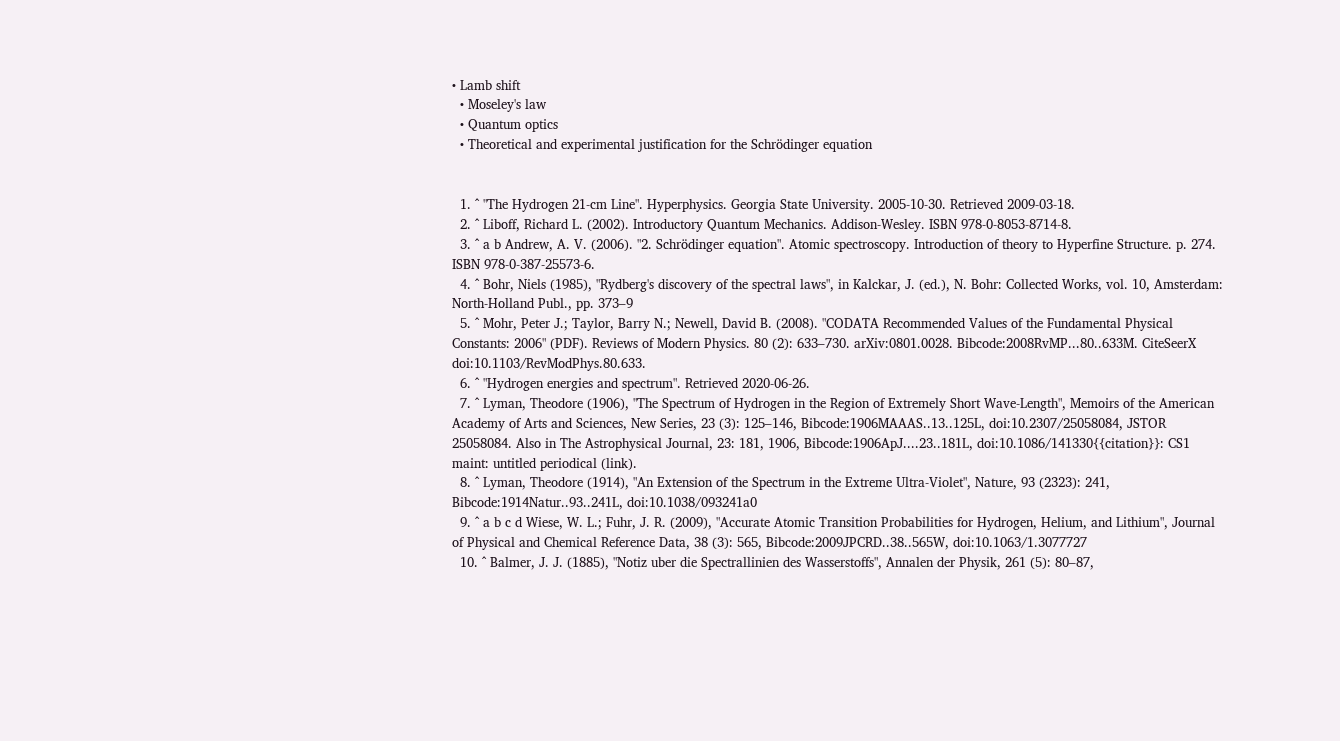• Lamb shift
  • Moseley's law
  • Quantum optics
  • Theoretical and experimental justification for the Schrödinger equation


  1. ^ "The Hydrogen 21-cm Line". Hyperphysics. Georgia State University. 2005-10-30. Retrieved 2009-03-18.
  2. ^ Liboff, Richard L. (2002). Introductory Quantum Mechanics. Addison-Wesley. ISBN 978-0-8053-8714-8.
  3. ^ a b Andrew, A. V. (2006). "2. Schrödinger equation". Atomic spectroscopy. Introduction of theory to Hyperfine Structure. p. 274. ISBN 978-0-387-25573-6.
  4. ^ Bohr, Niels (1985), "Rydberg's discovery of the spectral laws", in Kalckar, J. (ed.), N. Bohr: Collected Works, vol. 10, Amsterdam: North-Holland Publ., pp. 373–9
  5. ^ Mohr, Peter J.; Taylor, Barry N.; Newell, David B. (2008). "CODATA Recommended Values of the Fundamental Physical Constants: 2006" (PDF). Reviews of Modern Physics. 80 (2): 633–730. arXiv:0801.0028. Bibcode:2008RvMP...80..633M. CiteSeerX doi:10.1103/RevModPhys.80.633.
  6. ^ "Hydrogen energies and spectrum". Retrieved 2020-06-26.
  7. ^ Lyman, Theodore (1906), "The Spectrum of Hydrogen in the Region of Extremely Short Wave-Length", Memoirs of the American Academy of Arts and Sciences, New Series, 23 (3): 125–146, Bibcode:1906MAAAS..13..125L, doi:10.2307/25058084, JSTOR 25058084. Also in The Astrophysical Journal, 23: 181, 1906, Bibcode:1906ApJ....23..181L, doi:10.1086/141330{{citation}}: CS1 maint: untitled periodical (link).
  8. ^ Lyman, Theodore (1914), "An Extension of the Spectrum in the Extreme Ultra-Violet", Nature, 93 (2323): 241, Bibcode:1914Natur..93..241L, doi:10.1038/093241a0
  9. ^ a b c d Wiese, W. L.; Fuhr, J. R. (2009), "Accurate Atomic Transition Probabilities for Hydrogen, Helium, and Lithium", Journal of Physical and Chemical Reference Data, 38 (3): 565, Bibcode:2009JPCRD..38..565W, doi:10.1063/1.3077727
  10. ^ Balmer, J. J. (1885), "Notiz uber die Spectrallinien des Wasserstoffs", Annalen der Physik, 261 (5): 80–87,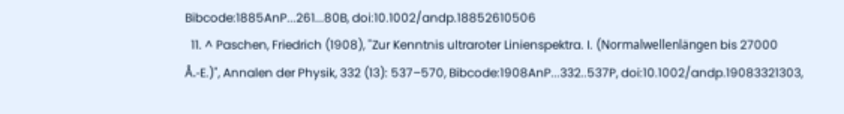Bibcode:1885AnP...261...80B, doi:10.1002/andp.18852610506
  11. ^ Paschen, Friedrich (1908), "Zur Kenntnis ultraroter Linienspektra. I. (Normalwellenlängen bis 27000 Å.-E.)", Annalen der Physik, 332 (13): 537–570, Bibcode:1908AnP...332..537P, doi:10.1002/andp.19083321303,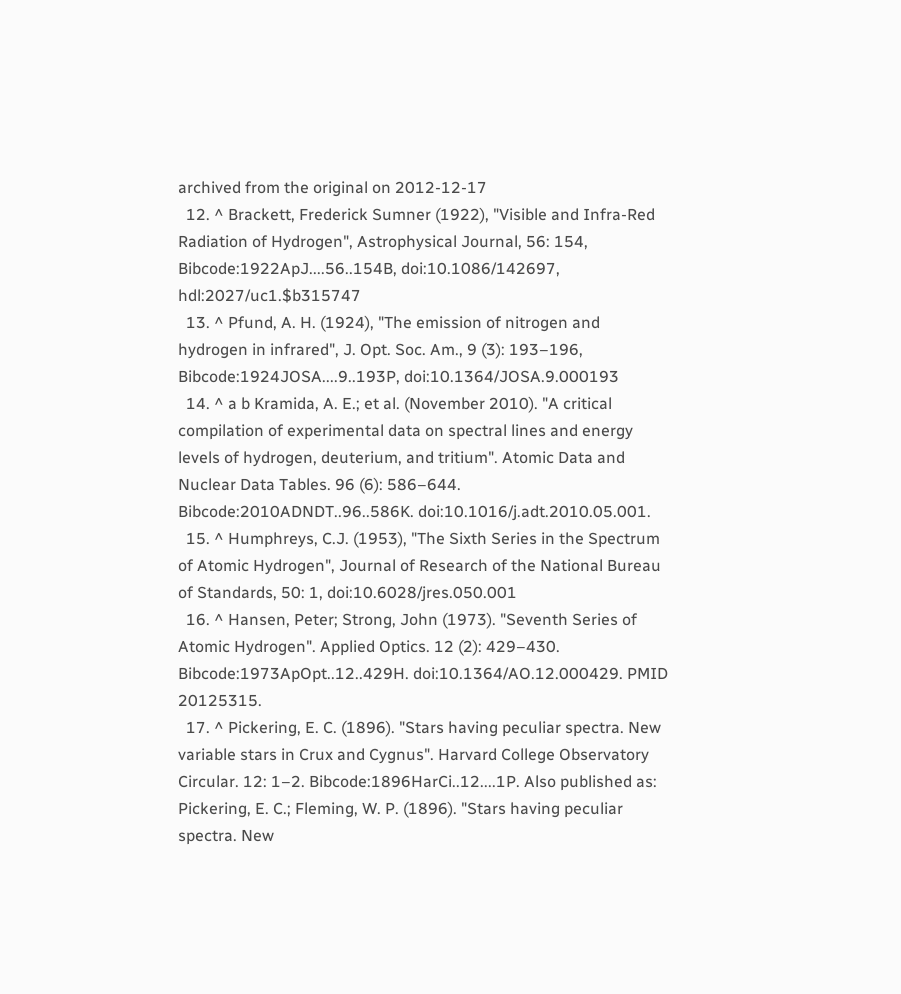archived from the original on 2012-12-17
  12. ^ Brackett, Frederick Sumner (1922), "Visible and Infra-Red Radiation of Hydrogen", Astrophysical Journal, 56: 154, Bibcode:1922ApJ....56..154B, doi:10.1086/142697, hdl:2027/uc1.$b315747
  13. ^ Pfund, A. H. (1924), "The emission of nitrogen and hydrogen in infrared", J. Opt. Soc. Am., 9 (3): 193–196, Bibcode:1924JOSA....9..193P, doi:10.1364/JOSA.9.000193
  14. ^ a b Kramida, A. E.; et al. (November 2010). "A critical compilation of experimental data on spectral lines and energy levels of hydrogen, deuterium, and tritium". Atomic Data and Nuclear Data Tables. 96 (6): 586–644. Bibcode:2010ADNDT..96..586K. doi:10.1016/j.adt.2010.05.001.
  15. ^ Humphreys, C.J. (1953), "The Sixth Series in the Spectrum of Atomic Hydrogen", Journal of Research of the National Bureau of Standards, 50: 1, doi:10.6028/jres.050.001
  16. ^ Hansen, Peter; Strong, John (1973). "Seventh Series of Atomic Hydrogen". Applied Optics. 12 (2): 429–430. Bibcode:1973ApOpt..12..429H. doi:10.1364/AO.12.000429. PMID 20125315.
  17. ^ Pickering, E. C. (1896). "Stars having peculiar spectra. New variable stars in Crux and Cygnus". Harvard College Observatory Circular. 12: 1–2. Bibcode:1896HarCi..12....1P. Also published as: Pickering, E. C.; Fleming, W. P. (1896). "Stars having peculiar spectra. New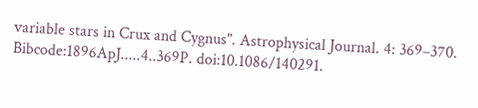variable stars in Crux and Cygnus". Astrophysical Journal. 4: 369–370. Bibcode:1896ApJ.....4..369P. doi:10.1086/140291.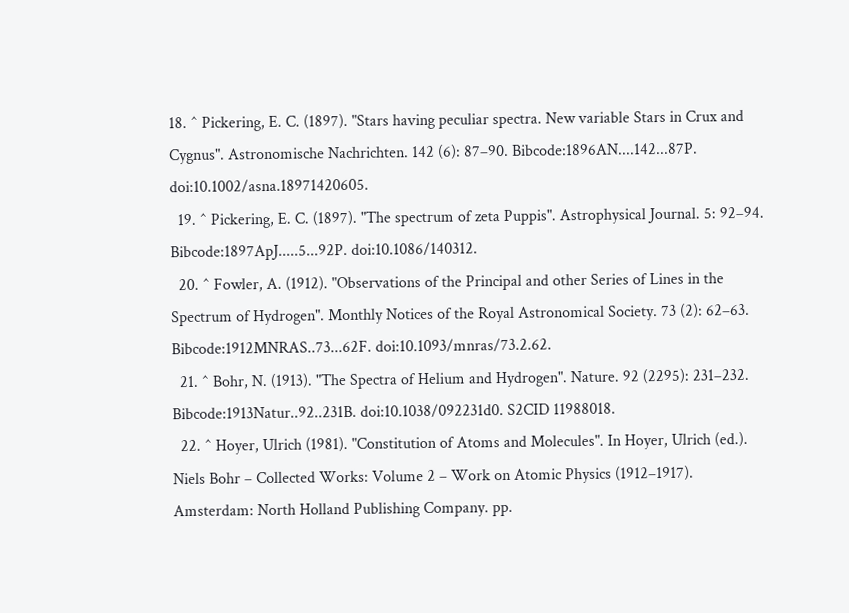18. ^ Pickering, E. C. (1897). "Stars having peculiar spectra. New variable Stars in Crux and Cygnus". Astronomische Nachrichten. 142 (6): 87–90. Bibcode:1896AN....142...87P. doi:10.1002/asna.18971420605.
  19. ^ Pickering, E. C. (1897). "The spectrum of zeta Puppis". Astrophysical Journal. 5: 92–94. Bibcode:1897ApJ.....5...92P. doi:10.1086/140312.
  20. ^ Fowler, A. (1912). "Observations of the Principal and other Series of Lines in the Spectrum of Hydrogen". Monthly Notices of the Royal Astronomical Society. 73 (2): 62–63. Bibcode:1912MNRAS..73...62F. doi:10.1093/mnras/73.2.62.
  21. ^ Bohr, N. (1913). "The Spectra of Helium and Hydrogen". Nature. 92 (2295): 231–232. Bibcode:1913Natur..92..231B. doi:10.1038/092231d0. S2CID 11988018.
  22. ^ Hoyer, Ulrich (1981). "Constitution of Atoms and Molecules". In Hoyer, Ulrich (ed.). Niels Bohr – Collected Works: Volume 2 – Work on Atomic Physics (1912–1917). Amsterdam: North Holland Publishing Company. pp.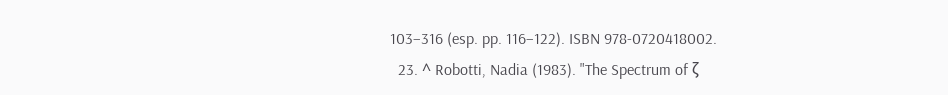103–316 (esp. pp. 116–122). ISBN 978-0720418002.
  23. ^ Robotti, Nadia (1983). "The Spectrum of ζ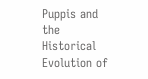Puppis and the Historical Evolution of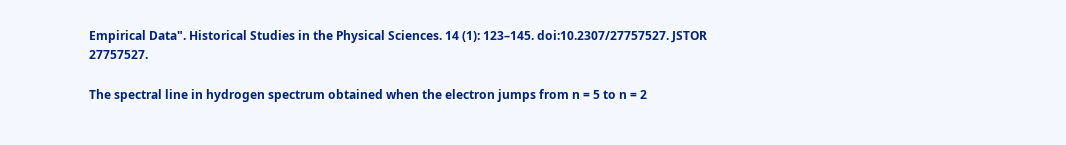Empirical Data". Historical Studies in the Physical Sciences. 14 (1): 123–145. doi:10.2307/27757527. JSTOR 27757527.

The spectral line in hydrogen spectrum obtained when the electron jumps from n = 5 to n = 2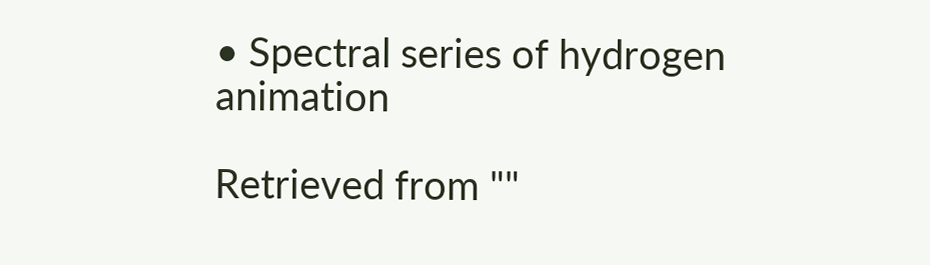• Spectral series of hydrogen animation

Retrieved from ""